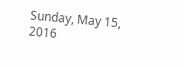Sunday, May 15, 2016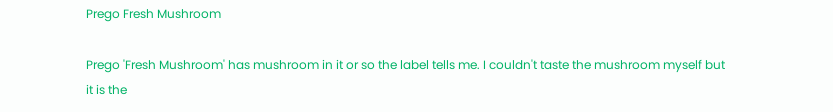Prego Fresh Mushroom

Prego 'Fresh Mushroom' has mushroom in it or so the label tells me. I couldn't taste the mushroom myself but it is the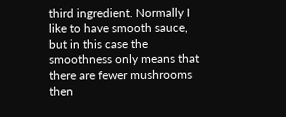third ingredient. Normally I like to have smooth sauce, but in this case the smoothness only means that there are fewer mushrooms then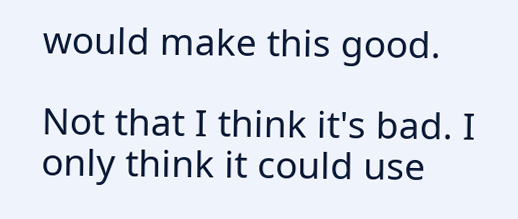would make this good.

Not that I think it's bad. I only think it could use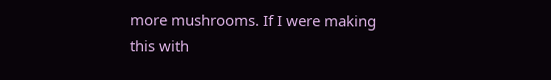more mushrooms. If I were making this with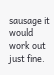sausage it would work out just fine.